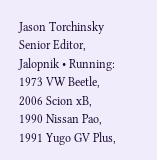Jason Torchinsky
Senior Editor, Jalopnik • Running: 1973 VW Beetle, 2006 Scion xB, 1990 Nissan Pao, 1991 Yugo GV Plus,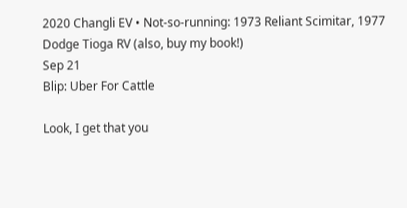2020 Changli EV • Not-so-running: 1973 Reliant Scimitar, 1977 Dodge Tioga RV (also, buy my book!)
Sep 21
Blip: Uber For Cattle

Look, I get that you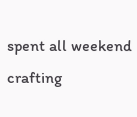spent all weekend crafting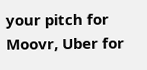your pitch for Moovr, Uber for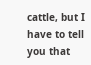cattle, but I have to tell you that